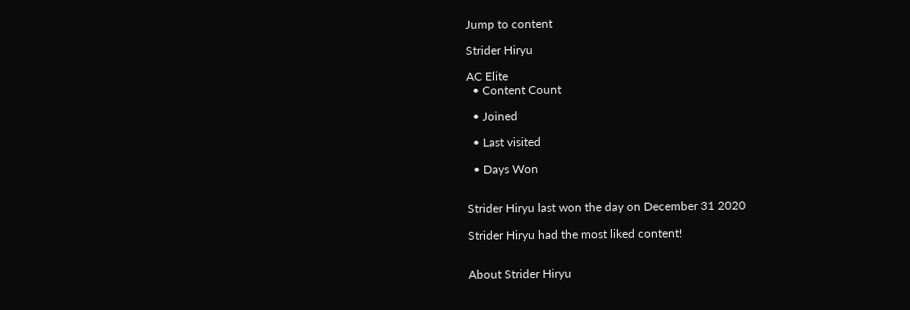Jump to content

Strider Hiryu

AC Elite
  • Content Count

  • Joined

  • Last visited

  • Days Won


Strider Hiryu last won the day on December 31 2020

Strider Hiryu had the most liked content!


About Strider Hiryu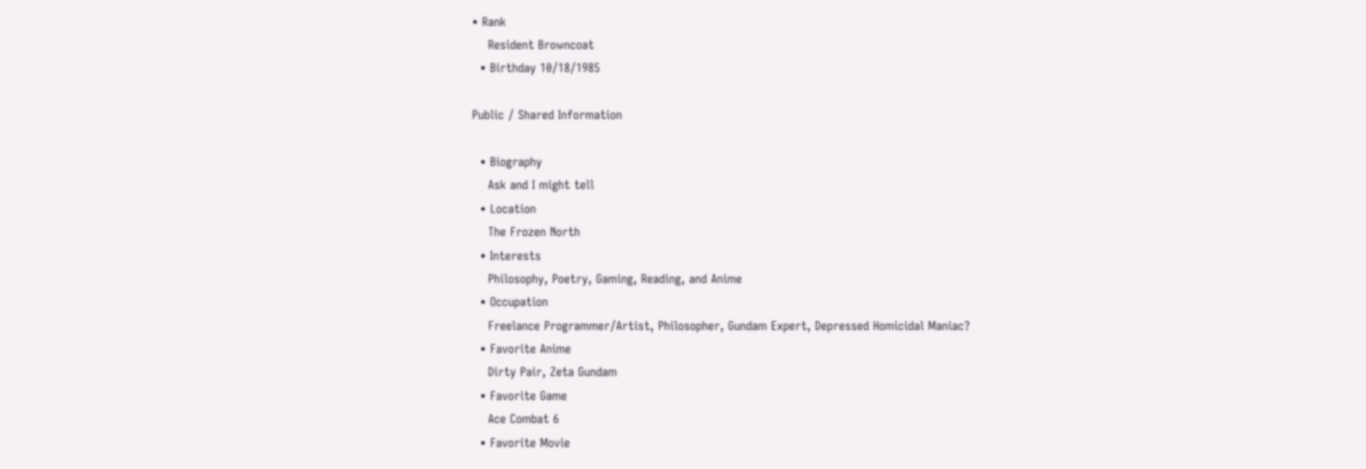• Rank
    Resident Browncoat
  • Birthday 10/18/1985

Public / Shared Information

  • Biography
    Ask and I might tell
  • Location
    The Frozen North
  • Interests
    Philosophy, Poetry, Gaming, Reading, and Anime
  • Occupation
    Freelance Programmer/Artist, Philosopher, Gundam Expert, Depressed Homicidal Maniac?
  • Favorite Anime
    Dirty Pair, Zeta Gundam
  • Favorite Game
    Ace Combat 6
  • Favorite Movie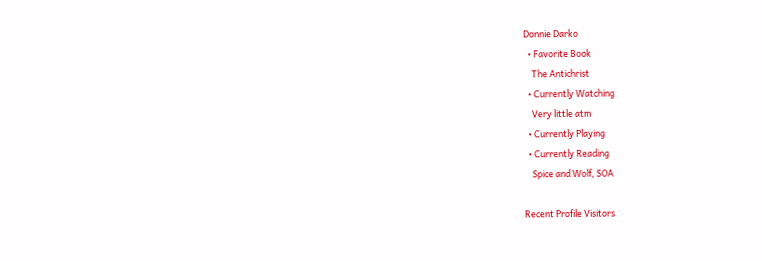Donnie Darko
  • Favorite Book
    The Antichrist
  • Currently Watching
    Very little atm
  • Currently Playing
  • Currently Reading
    Spice and Wolf, SOA

Recent Profile Visitors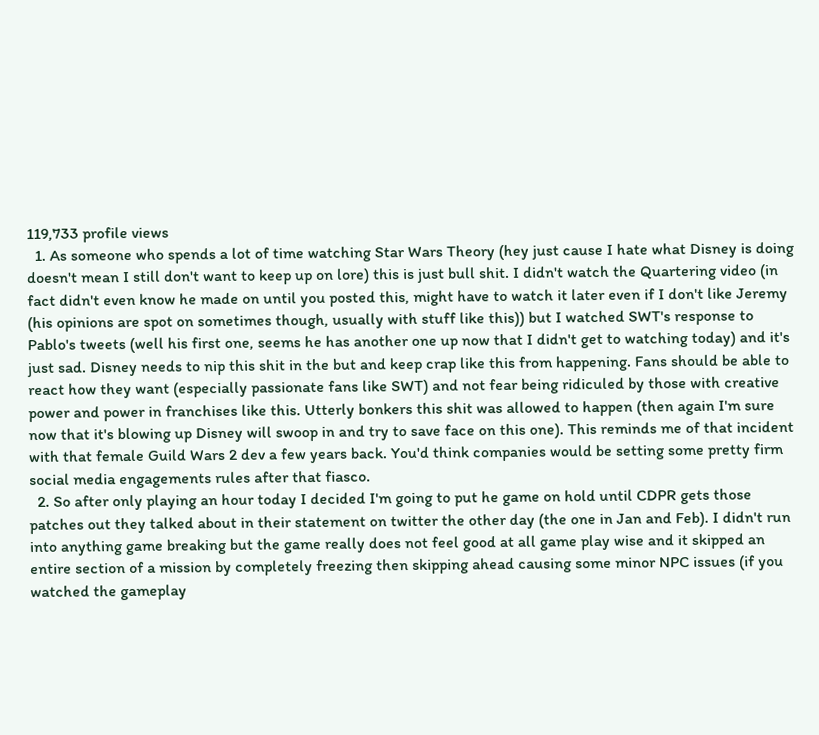119,733 profile views
  1. As someone who spends a lot of time watching Star Wars Theory (hey just cause I hate what Disney is doing doesn't mean I still don't want to keep up on lore) this is just bull shit. I didn't watch the Quartering video (in fact didn't even know he made on until you posted this, might have to watch it later even if I don't like Jeremy (his opinions are spot on sometimes though, usually with stuff like this)) but I watched SWT's response to Pablo's tweets (well his first one, seems he has another one up now that I didn't get to watching today) and it's just sad. Disney needs to nip this shit in the but and keep crap like this from happening. Fans should be able to react how they want (especially passionate fans like SWT) and not fear being ridiculed by those with creative power and power in franchises like this. Utterly bonkers this shit was allowed to happen (then again I'm sure now that it's blowing up Disney will swoop in and try to save face on this one). This reminds me of that incident with that female Guild Wars 2 dev a few years back. You'd think companies would be setting some pretty firm social media engagements rules after that fiasco.
  2. So after only playing an hour today I decided I'm going to put he game on hold until CDPR gets those patches out they talked about in their statement on twitter the other day (the one in Jan and Feb). I didn't run into anything game breaking but the game really does not feel good at all game play wise and it skipped an entire section of a mission by completely freezing then skipping ahead causing some minor NPC issues (if you watched the gameplay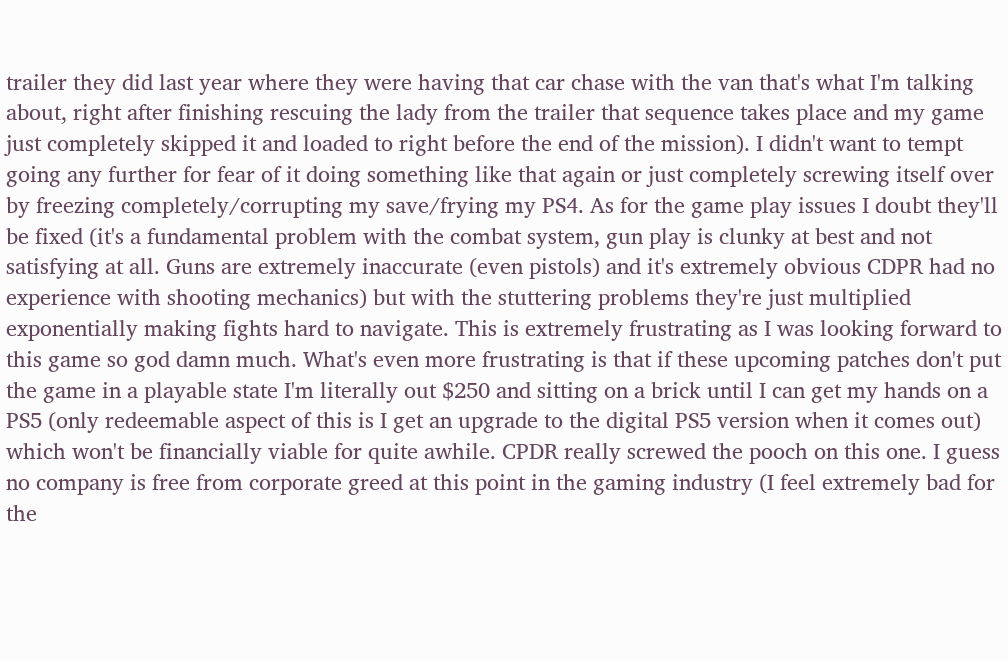trailer they did last year where they were having that car chase with the van that's what I'm talking about, right after finishing rescuing the lady from the trailer that sequence takes place and my game just completely skipped it and loaded to right before the end of the mission). I didn't want to tempt going any further for fear of it doing something like that again or just completely screwing itself over by freezing completely/corrupting my save/frying my PS4. As for the game play issues I doubt they'll be fixed (it's a fundamental problem with the combat system, gun play is clunky at best and not satisfying at all. Guns are extremely inaccurate (even pistols) and it's extremely obvious CDPR had no experience with shooting mechanics) but with the stuttering problems they're just multiplied exponentially making fights hard to navigate. This is extremely frustrating as I was looking forward to this game so god damn much. What's even more frustrating is that if these upcoming patches don't put the game in a playable state I'm literally out $250 and sitting on a brick until I can get my hands on a PS5 (only redeemable aspect of this is I get an upgrade to the digital PS5 version when it comes out) which won't be financially viable for quite awhile. CPDR really screwed the pooch on this one. I guess no company is free from corporate greed at this point in the gaming industry (I feel extremely bad for the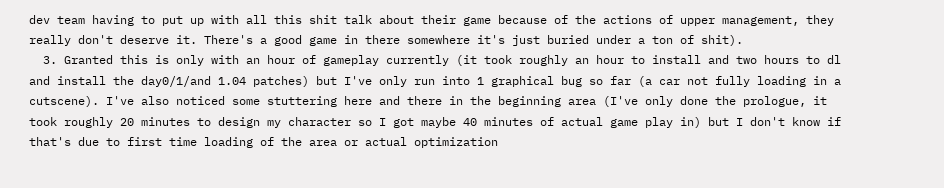dev team having to put up with all this shit talk about their game because of the actions of upper management, they really don't deserve it. There's a good game in there somewhere it's just buried under a ton of shit).
  3. Granted this is only with an hour of gameplay currently (it took roughly an hour to install and two hours to dl and install the day0/1/and 1.04 patches) but I've only run into 1 graphical bug so far (a car not fully loading in a cutscene). I've also noticed some stuttering here and there in the beginning area (I've only done the prologue, it took roughly 20 minutes to design my character so I got maybe 40 minutes of actual game play in) but I don't know if that's due to first time loading of the area or actual optimization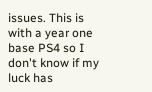issues. This is with a year one base PS4 so I don't know if my luck has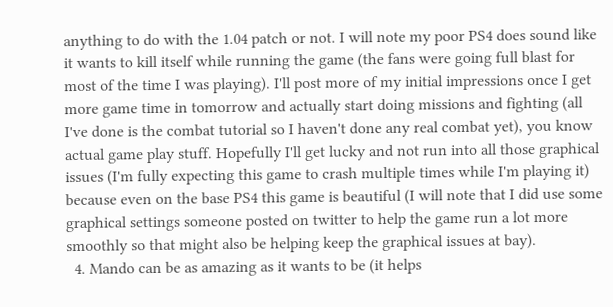anything to do with the 1.04 patch or not. I will note my poor PS4 does sound like it wants to kill itself while running the game (the fans were going full blast for most of the time I was playing). I'll post more of my initial impressions once I get more game time in tomorrow and actually start doing missions and fighting (all I've done is the combat tutorial so I haven't done any real combat yet), you know actual game play stuff. Hopefully I'll get lucky and not run into all those graphical issues (I'm fully expecting this game to crash multiple times while I'm playing it) because even on the base PS4 this game is beautiful (I will note that I did use some graphical settings someone posted on twitter to help the game run a lot more smoothly so that might also be helping keep the graphical issues at bay).
  4. Mando can be as amazing as it wants to be (it helps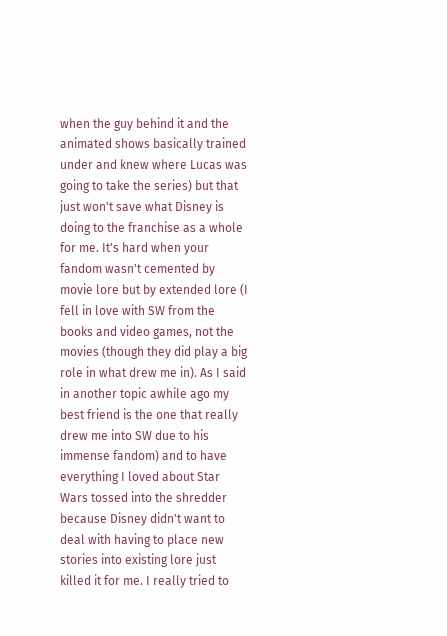when the guy behind it and the animated shows basically trained under and knew where Lucas was going to take the series) but that just won't save what Disney is doing to the franchise as a whole for me. It's hard when your fandom wasn't cemented by movie lore but by extended lore (I fell in love with SW from the books and video games, not the movies (though they did play a big role in what drew me in). As I said in another topic awhile ago my best friend is the one that really drew me into SW due to his immense fandom) and to have everything I loved about Star Wars tossed into the shredder because Disney didn't want to deal with having to place new stories into existing lore just killed it for me. I really tried to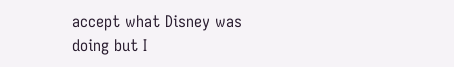accept what Disney was doing but I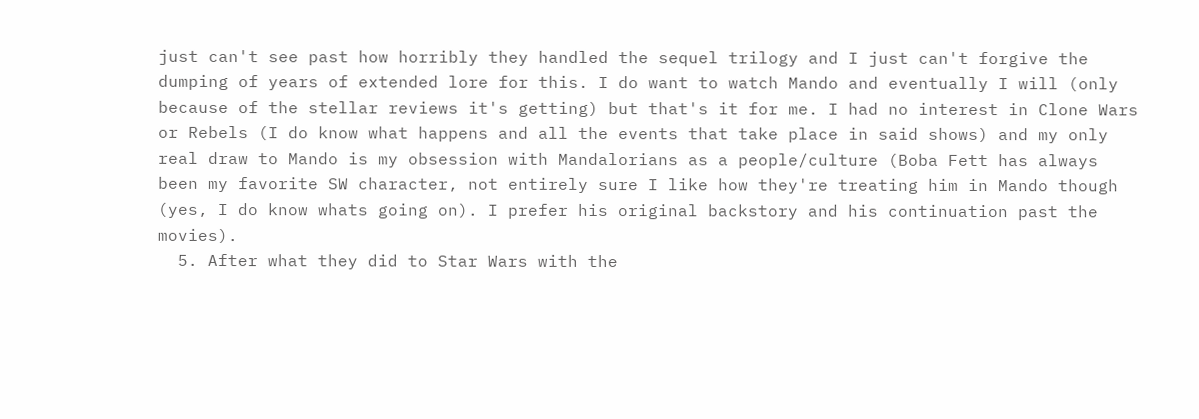just can't see past how horribly they handled the sequel trilogy and I just can't forgive the dumping of years of extended lore for this. I do want to watch Mando and eventually I will (only because of the stellar reviews it's getting) but that's it for me. I had no interest in Clone Wars or Rebels (I do know what happens and all the events that take place in said shows) and my only real draw to Mando is my obsession with Mandalorians as a people/culture (Boba Fett has always been my favorite SW character, not entirely sure I like how they're treating him in Mando though (yes, I do know whats going on). I prefer his original backstory and his continuation past the movies).
  5. After what they did to Star Wars with the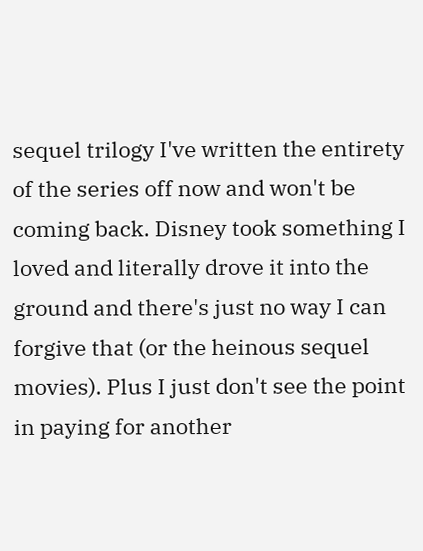sequel trilogy I've written the entirety of the series off now and won't be coming back. Disney took something I loved and literally drove it into the ground and there's just no way I can forgive that (or the heinous sequel movies). Plus I just don't see the point in paying for another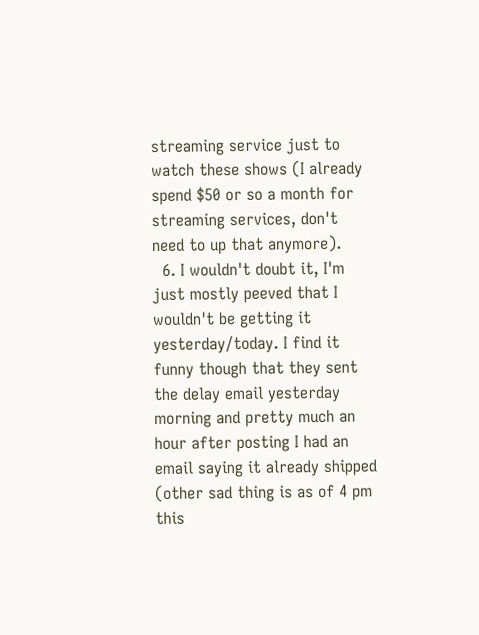streaming service just to watch these shows (I already spend $50 or so a month for streaming services, don't need to up that anymore).
  6. I wouldn't doubt it, I'm just mostly peeved that I wouldn't be getting it yesterday/today. I find it funny though that they sent the delay email yesterday morning and pretty much an hour after posting I had an email saying it already shipped (other sad thing is as of 4 pm this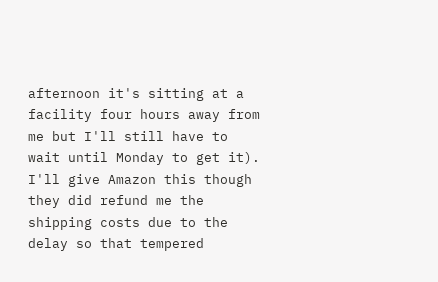afternoon it's sitting at a facility four hours away from me but I'll still have to wait until Monday to get it). I'll give Amazon this though they did refund me the shipping costs due to the delay so that tempered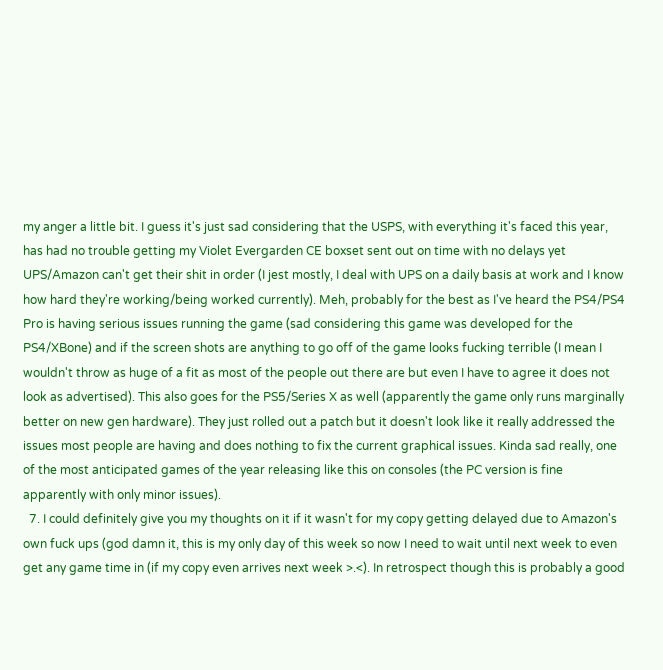my anger a little bit. I guess it's just sad considering that the USPS, with everything it's faced this year, has had no trouble getting my Violet Evergarden CE boxset sent out on time with no delays yet UPS/Amazon can't get their shit in order (I jest mostly, I deal with UPS on a daily basis at work and I know how hard they're working/being worked currently). Meh, probably for the best as I've heard the PS4/PS4 Pro is having serious issues running the game (sad considering this game was developed for the PS4/XBone) and if the screen shots are anything to go off of the game looks fucking terrible (I mean I wouldn't throw as huge of a fit as most of the people out there are but even I have to agree it does not look as advertised). This also goes for the PS5/Series X as well (apparently the game only runs marginally better on new gen hardware). They just rolled out a patch but it doesn't look like it really addressed the issues most people are having and does nothing to fix the current graphical issues. Kinda sad really, one of the most anticipated games of the year releasing like this on consoles (the PC version is fine apparently with only minor issues).
  7. I could definitely give you my thoughts on it if it wasn't for my copy getting delayed due to Amazon's own fuck ups (god damn it, this is my only day of this week so now I need to wait until next week to even get any game time in (if my copy even arrives next week >.<). In retrospect though this is probably a good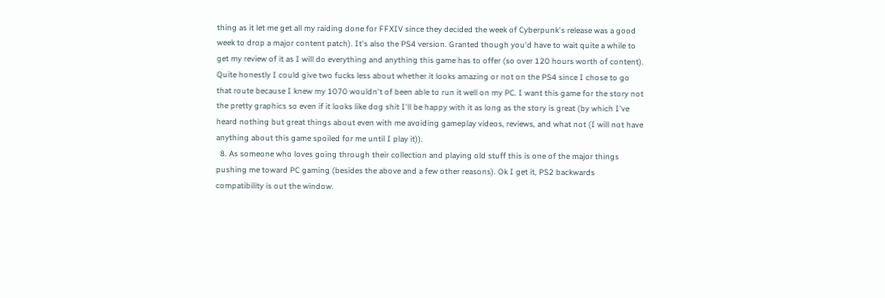thing as it let me get all my raiding done for FFXIV since they decided the week of Cyberpunk's release was a good week to drop a major content patch). It's also the PS4 version. Granted though you'd have to wait quite a while to get my review of it as I will do everything and anything this game has to offer (so over 120 hours worth of content). Quite honestly I could give two fucks less about whether it looks amazing or not on the PS4 since I chose to go that route because I knew my 1070 wouldn't of been able to run it well on my PC. I want this game for the story not the pretty graphics so even if it looks like dog shit I'll be happy with it as long as the story is great (by which I've heard nothing but great things about even with me avoiding gameplay videos, reviews, and what not (I will not have anything about this game spoiled for me until I play it)).
  8. As someone who loves going through their collection and playing old stuff this is one of the major things pushing me toward PC gaming (besides the above and a few other reasons). Ok I get it, PS2 backwards compatibility is out the window.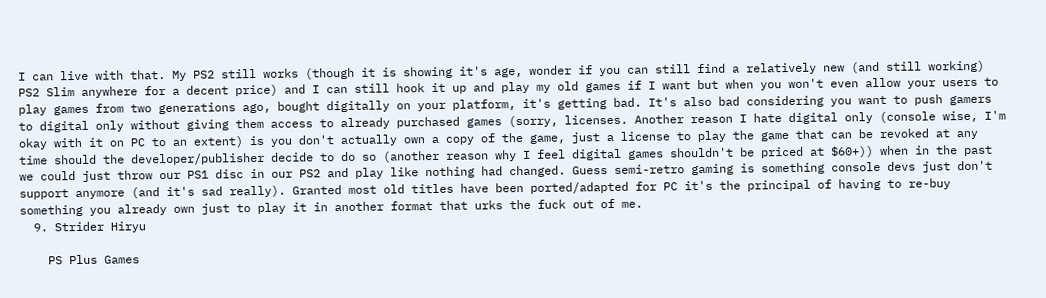I can live with that. My PS2 still works (though it is showing it's age, wonder if you can still find a relatively new (and still working) PS2 Slim anywhere for a decent price) and I can still hook it up and play my old games if I want but when you won't even allow your users to play games from two generations ago, bought digitally on your platform, it's getting bad. It's also bad considering you want to push gamers to digital only without giving them access to already purchased games (sorry, licenses. Another reason I hate digital only (console wise, I'm okay with it on PC to an extent) is you don't actually own a copy of the game, just a license to play the game that can be revoked at any time should the developer/publisher decide to do so (another reason why I feel digital games shouldn't be priced at $60+)) when in the past we could just throw our PS1 disc in our PS2 and play like nothing had changed. Guess semi-retro gaming is something console devs just don't support anymore (and it's sad really). Granted most old titles have been ported/adapted for PC it's the principal of having to re-buy something you already own just to play it in another format that urks the fuck out of me.
  9. Strider Hiryu

    PS Plus Games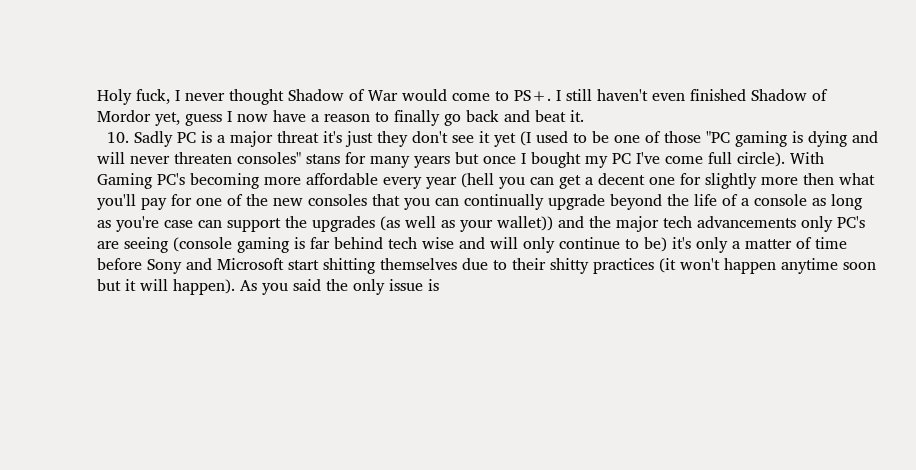Holy fuck, I never thought Shadow of War would come to PS+. I still haven't even finished Shadow of Mordor yet, guess I now have a reason to finally go back and beat it.
  10. Sadly PC is a major threat it's just they don't see it yet (I used to be one of those "PC gaming is dying and will never threaten consoles" stans for many years but once I bought my PC I've come full circle). With Gaming PC's becoming more affordable every year (hell you can get a decent one for slightly more then what you'll pay for one of the new consoles that you can continually upgrade beyond the life of a console as long as you're case can support the upgrades (as well as your wallet)) and the major tech advancements only PC's are seeing (console gaming is far behind tech wise and will only continue to be) it's only a matter of time before Sony and Microsoft start shitting themselves due to their shitty practices (it won't happen anytime soon but it will happen). As you said the only issue is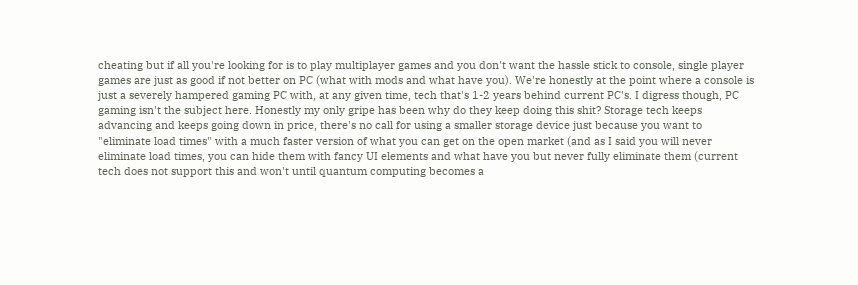cheating but if all you're looking for is to play multiplayer games and you don't want the hassle stick to console, single player games are just as good if not better on PC (what with mods and what have you). We're honestly at the point where a console is just a severely hampered gaming PC with, at any given time, tech that's 1-2 years behind current PC's. I digress though, PC gaming isn't the subject here. Honestly my only gripe has been why do they keep doing this shit? Storage tech keeps advancing and keeps going down in price, there's no call for using a smaller storage device just because you want to "eliminate load times" with a much faster version of what you can get on the open market (and as I said you will never eliminate load times, you can hide them with fancy UI elements and what have you but never fully eliminate them (current tech does not support this and won't until quantum computing becomes a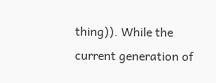thing)). While the current generation of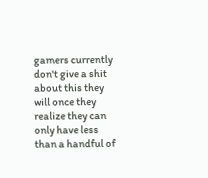gamers currently don't give a shit about this they will once they realize they can only have less than a handful of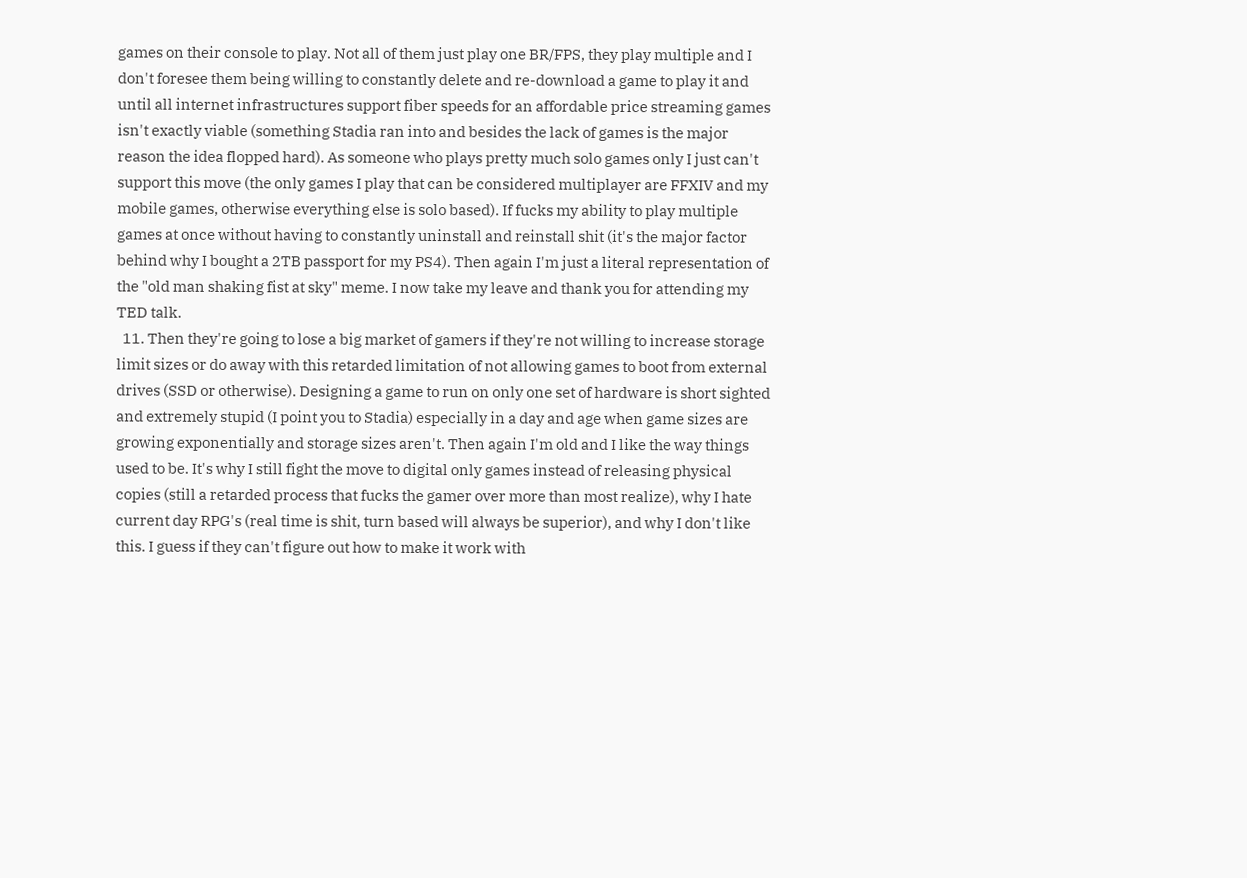games on their console to play. Not all of them just play one BR/FPS, they play multiple and I don't foresee them being willing to constantly delete and re-download a game to play it and until all internet infrastructures support fiber speeds for an affordable price streaming games isn't exactly viable (something Stadia ran into and besides the lack of games is the major reason the idea flopped hard). As someone who plays pretty much solo games only I just can't support this move (the only games I play that can be considered multiplayer are FFXIV and my mobile games, otherwise everything else is solo based). If fucks my ability to play multiple games at once without having to constantly uninstall and reinstall shit (it's the major factor behind why I bought a 2TB passport for my PS4). Then again I'm just a literal representation of the "old man shaking fist at sky" meme. I now take my leave and thank you for attending my TED talk.
  11. Then they're going to lose a big market of gamers if they're not willing to increase storage limit sizes or do away with this retarded limitation of not allowing games to boot from external drives (SSD or otherwise). Designing a game to run on only one set of hardware is short sighted and extremely stupid (I point you to Stadia) especially in a day and age when game sizes are growing exponentially and storage sizes aren't. Then again I'm old and I like the way things used to be. It's why I still fight the move to digital only games instead of releasing physical copies (still a retarded process that fucks the gamer over more than most realize), why I hate current day RPG's (real time is shit, turn based will always be superior), and why I don't like this. I guess if they can't figure out how to make it work with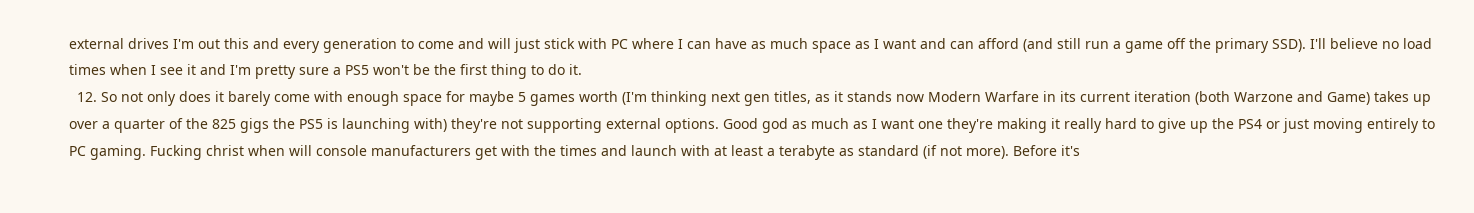external drives I'm out this and every generation to come and will just stick with PC where I can have as much space as I want and can afford (and still run a game off the primary SSD). I'll believe no load times when I see it and I'm pretty sure a PS5 won't be the first thing to do it.
  12. So not only does it barely come with enough space for maybe 5 games worth (I'm thinking next gen titles, as it stands now Modern Warfare in its current iteration (both Warzone and Game) takes up over a quarter of the 825 gigs the PS5 is launching with) they're not supporting external options. Good god as much as I want one they're making it really hard to give up the PS4 or just moving entirely to PC gaming. Fucking christ when will console manufacturers get with the times and launch with at least a terabyte as standard (if not more). Before it's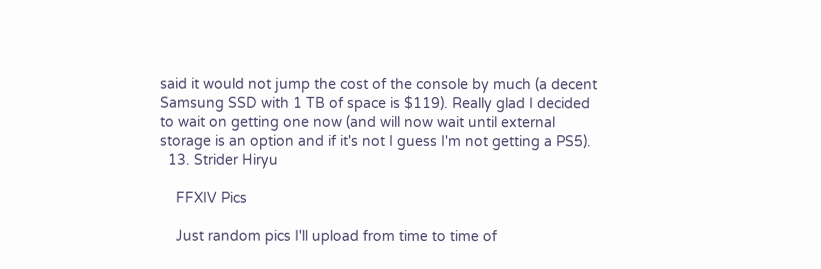said it would not jump the cost of the console by much (a decent Samsung SSD with 1 TB of space is $119). Really glad I decided to wait on getting one now (and will now wait until external storage is an option and if it's not I guess I'm not getting a PS5).
  13. Strider Hiryu

    FFXIV Pics

    Just random pics I'll upload from time to time of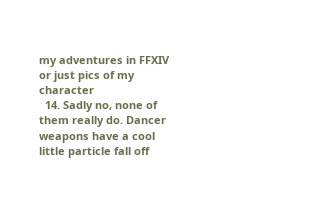my adventures in FFXIV or just pics of my character
  14. Sadly no, none of them really do. Dancer weapons have a cool little particle fall off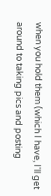when you hold them (which I have, I'll get around to taking pics and posting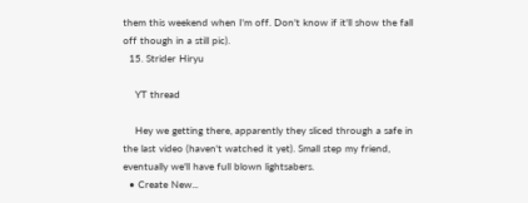them this weekend when I'm off. Don't know if it'll show the fall off though in a still pic).
  15. Strider Hiryu

    YT thread

    Hey we getting there, apparently they sliced through a safe in the last video (haven't watched it yet). Small step my friend, eventually we'll have full blown lightsabers.
  • Create New...